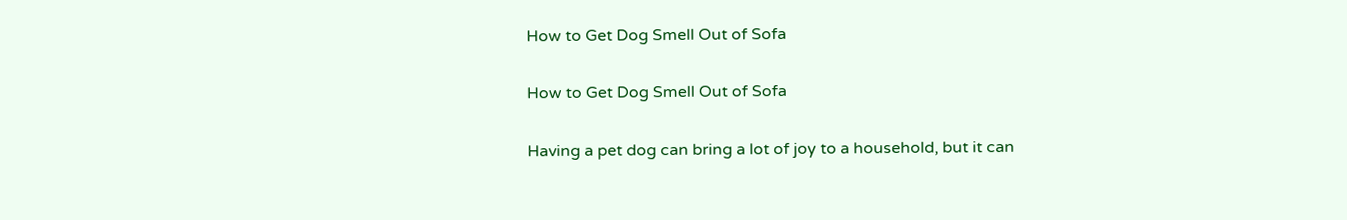How to Get Dog Smell Out of Sofa

How to Get Dog Smell Out of Sofa

Having a pet dog can bring a lot of joy to a household, but it can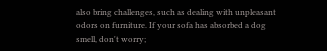also bring challenges, such as dealing with unpleasant odors on furniture. If your sofa has absorbed a dog smell, don't worry;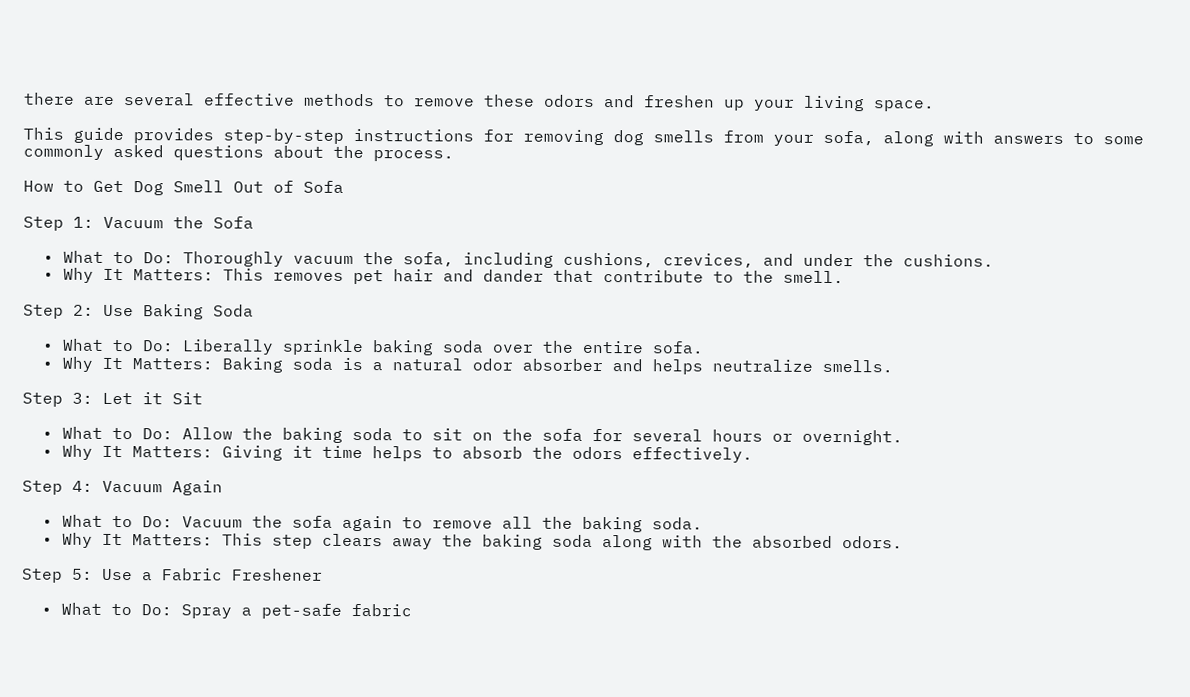there are several effective methods to remove these odors and freshen up your living space.

This guide provides step-by-step instructions for removing dog smells from your sofa, along with answers to some commonly asked questions about the process.

How to Get Dog Smell Out of Sofa

Step 1: Vacuum the Sofa

  • What to Do: Thoroughly vacuum the sofa, including cushions, crevices, and under the cushions.
  • Why It Matters: This removes pet hair and dander that contribute to the smell.

Step 2: Use Baking Soda

  • What to Do: Liberally sprinkle baking soda over the entire sofa.
  • Why It Matters: Baking soda is a natural odor absorber and helps neutralize smells.

Step 3: Let it Sit

  • What to Do: Allow the baking soda to sit on the sofa for several hours or overnight.
  • Why It Matters: Giving it time helps to absorb the odors effectively.

Step 4: Vacuum Again

  • What to Do: Vacuum the sofa again to remove all the baking soda.
  • Why It Matters: This step clears away the baking soda along with the absorbed odors.

Step 5: Use a Fabric Freshener

  • What to Do: Spray a pet-safe fabric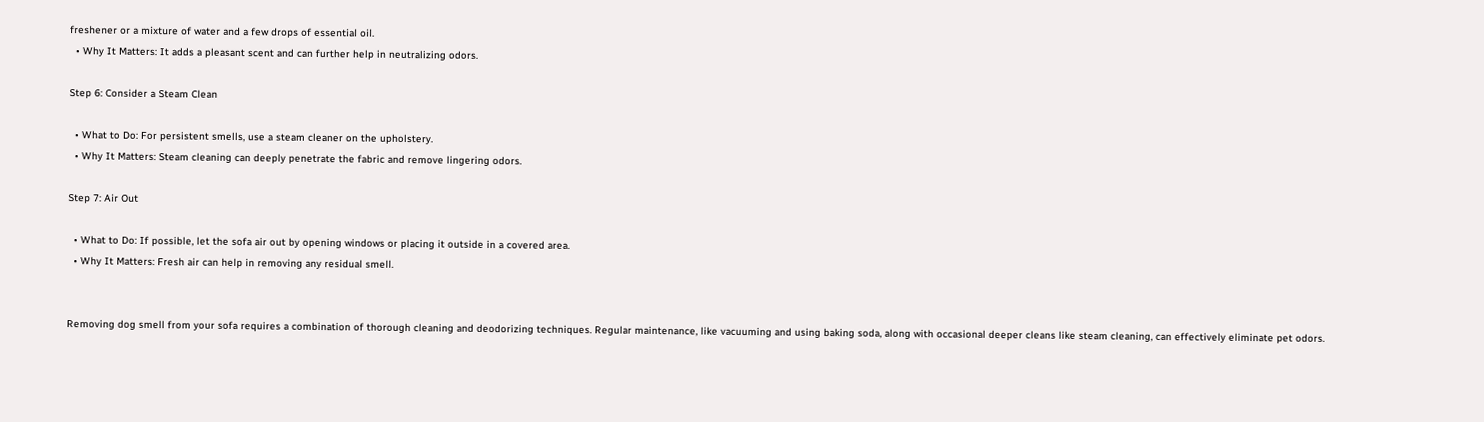freshener or a mixture of water and a few drops of essential oil.
  • Why It Matters: It adds a pleasant scent and can further help in neutralizing odors.

Step 6: Consider a Steam Clean

  • What to Do: For persistent smells, use a steam cleaner on the upholstery.
  • Why It Matters: Steam cleaning can deeply penetrate the fabric and remove lingering odors.

Step 7: Air Out

  • What to Do: If possible, let the sofa air out by opening windows or placing it outside in a covered area.
  • Why It Matters: Fresh air can help in removing any residual smell.


Removing dog smell from your sofa requires a combination of thorough cleaning and deodorizing techniques. Regular maintenance, like vacuuming and using baking soda, along with occasional deeper cleans like steam cleaning, can effectively eliminate pet odors.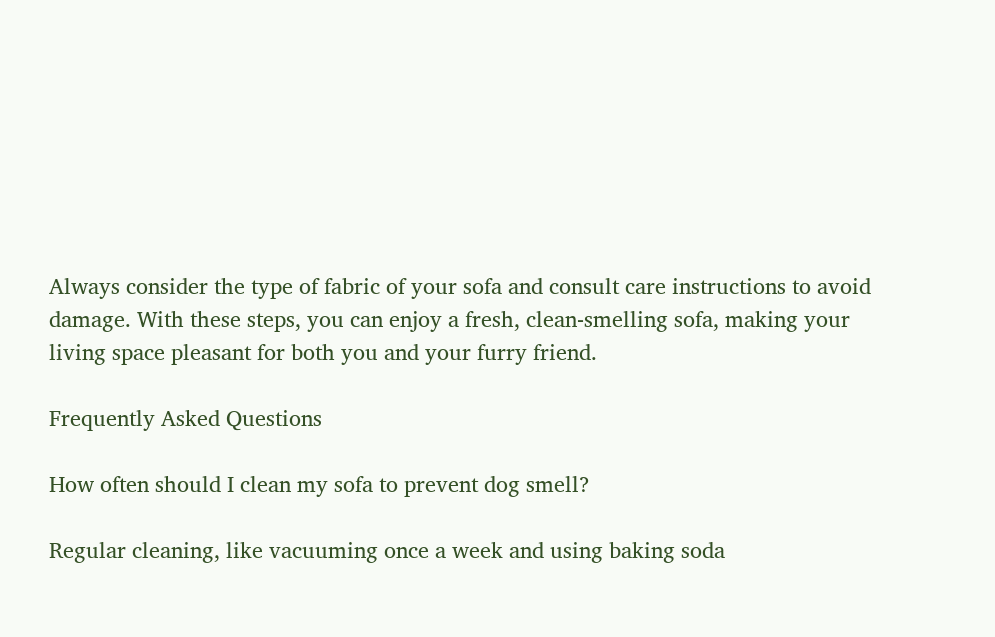Always consider the type of fabric of your sofa and consult care instructions to avoid damage. With these steps, you can enjoy a fresh, clean-smelling sofa, making your living space pleasant for both you and your furry friend.

Frequently Asked Questions

How often should I clean my sofa to prevent dog smell?

Regular cleaning, like vacuuming once a week and using baking soda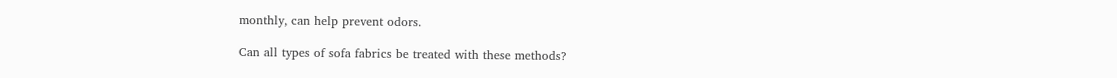monthly, can help prevent odors.

Can all types of sofa fabrics be treated with these methods?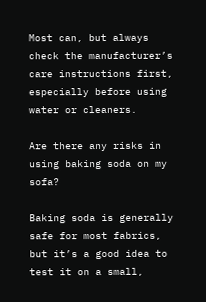Most can, but always check the manufacturer’s care instructions first, especially before using water or cleaners.

Are there any risks in using baking soda on my sofa?

Baking soda is generally safe for most fabrics, but it’s a good idea to test it on a small,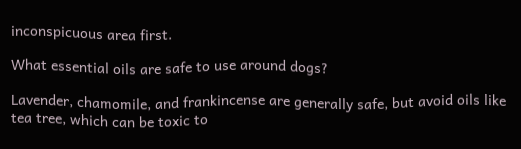inconspicuous area first.

What essential oils are safe to use around dogs?

Lavender, chamomile, and frankincense are generally safe, but avoid oils like tea tree, which can be toxic to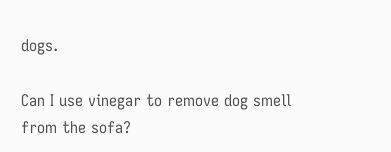dogs.

Can I use vinegar to remove dog smell from the sofa?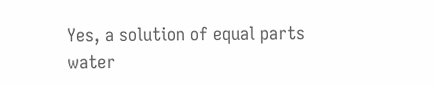Yes, a solution of equal parts water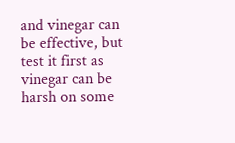and vinegar can be effective, but test it first as vinegar can be harsh on some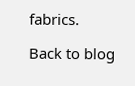fabrics.

Back to blog